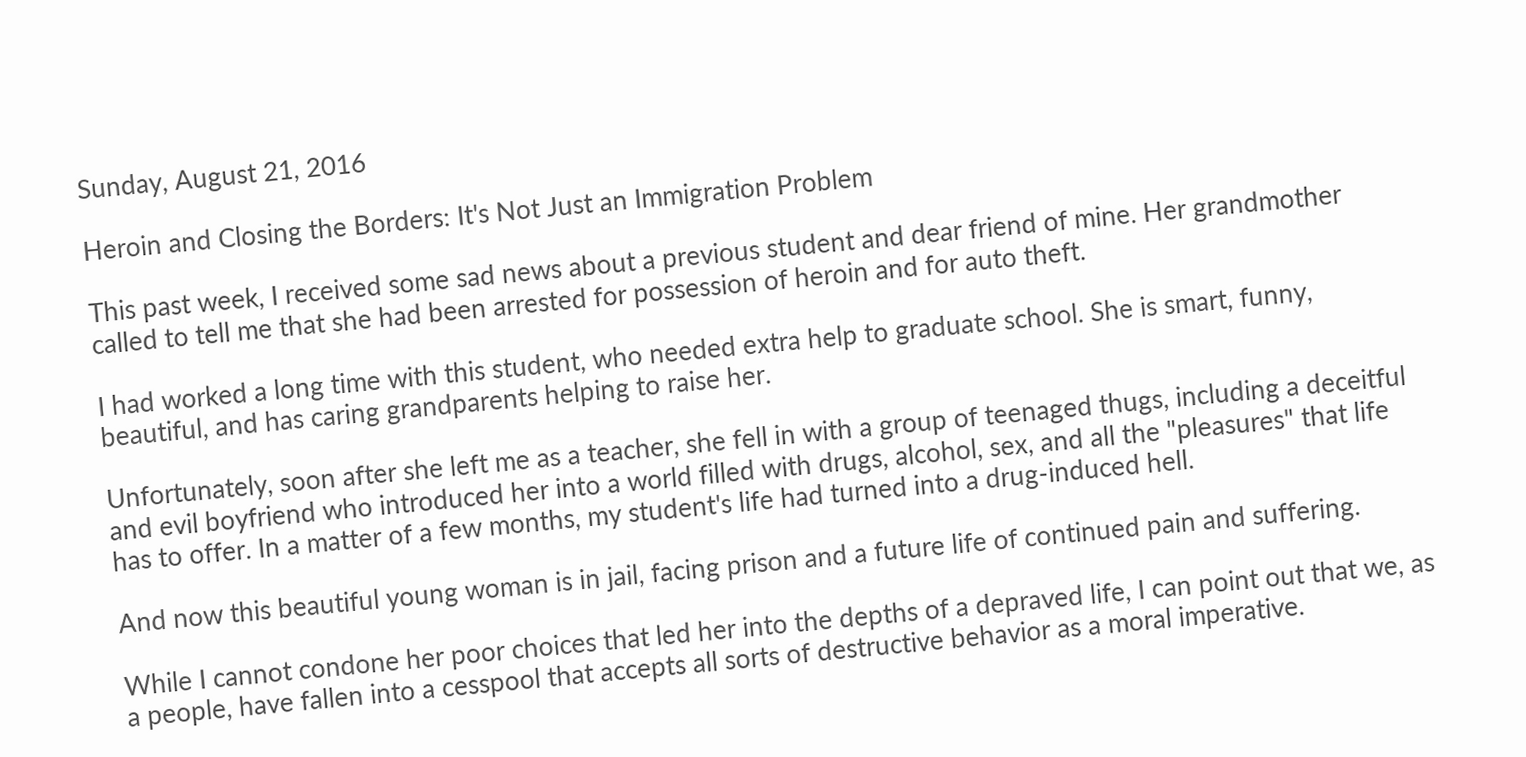Sunday, August 21, 2016

Heroin and Closing the Borders: It's Not Just an Immigration Problem

This past week, I received some sad news about a previous student and dear friend of mine. Her grandmother called to tell me that she had been arrested for possession of heroin and for auto theft.

I had worked a long time with this student, who needed extra help to graduate school. She is smart, funny, beautiful, and has caring grandparents helping to raise her.

Unfortunately, soon after she left me as a teacher, she fell in with a group of teenaged thugs, including a deceitful and evil boyfriend who introduced her into a world filled with drugs, alcohol, sex, and all the "pleasures" that life has to offer. In a matter of a few months, my student's life had turned into a drug-induced hell.

And now this beautiful young woman is in jail, facing prison and a future life of continued pain and suffering.

While I cannot condone her poor choices that led her into the depths of a depraved life, I can point out that we, as a people, have fallen into a cesspool that accepts all sorts of destructive behavior as a moral imperative.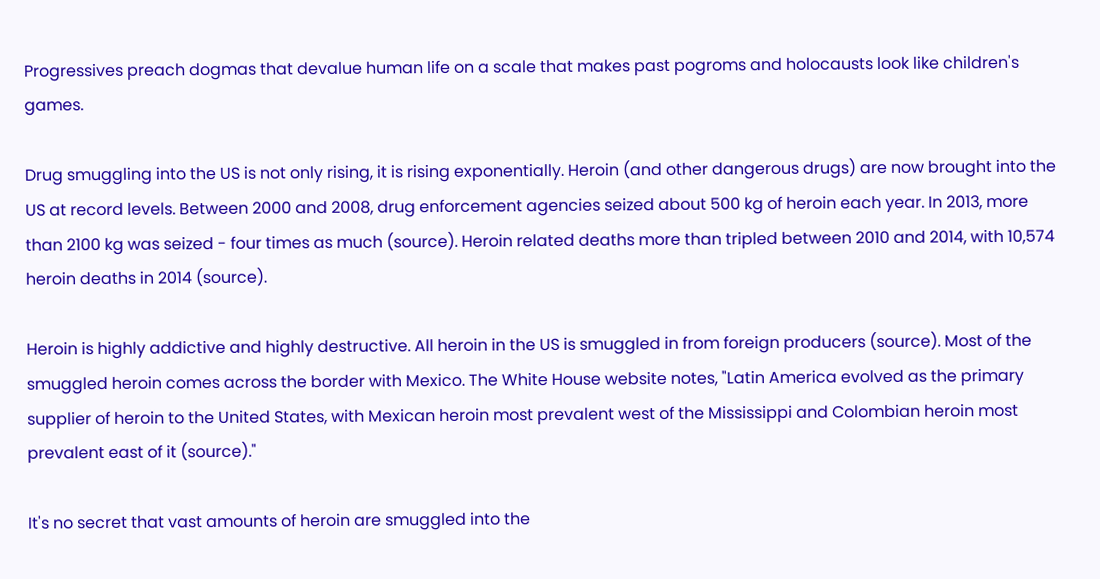Progressives preach dogmas that devalue human life on a scale that makes past pogroms and holocausts look like children's games.

Drug smuggling into the US is not only rising, it is rising exponentially. Heroin (and other dangerous drugs) are now brought into the US at record levels. Between 2000 and 2008, drug enforcement agencies seized about 500 kg of heroin each year. In 2013, more than 2100 kg was seized - four times as much (source). Heroin related deaths more than tripled between 2010 and 2014, with 10,574 heroin deaths in 2014 (source).

Heroin is highly addictive and highly destructive. All heroin in the US is smuggled in from foreign producers (source). Most of the smuggled heroin comes across the border with Mexico. The White House website notes, "Latin America evolved as the primary supplier of heroin to the United States, with Mexican heroin most prevalent west of the Mississippi and Colombian heroin most prevalent east of it (source)."

It's no secret that vast amounts of heroin are smuggled into the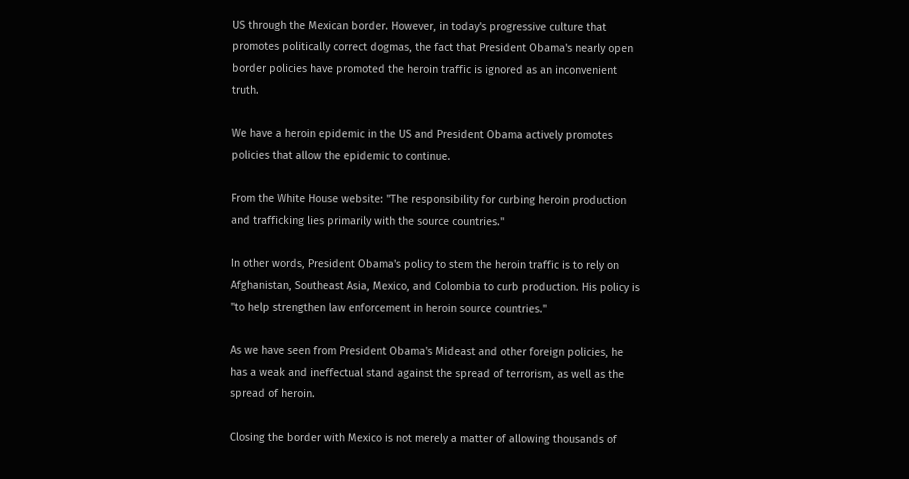US through the Mexican border. However, in today's progressive culture that promotes politically correct dogmas, the fact that President Obama's nearly open border policies have promoted the heroin traffic is ignored as an inconvenient truth.

We have a heroin epidemic in the US and President Obama actively promotes policies that allow the epidemic to continue.

From the White House website: "The responsibility for curbing heroin production and trafficking lies primarily with the source countries."

In other words, President Obama's policy to stem the heroin traffic is to rely on Afghanistan, Southeast Asia, Mexico, and Colombia to curb production. His policy is "to help strengthen law enforcement in heroin source countries."

As we have seen from President Obama's Mideast and other foreign policies, he has a weak and ineffectual stand against the spread of terrorism, as well as the spread of heroin.

Closing the border with Mexico is not merely a matter of allowing thousands of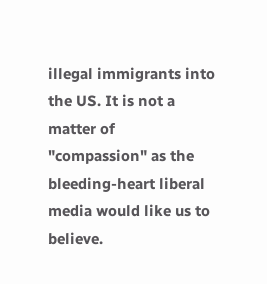illegal immigrants into the US. It is not a matter of "compassion" as the bleeding-heart liberal media would like us to believe.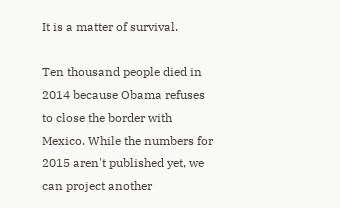It is a matter of survival.

Ten thousand people died in 2014 because Obama refuses to close the border with Mexico. While the numbers for 2015 aren't published yet, we can project another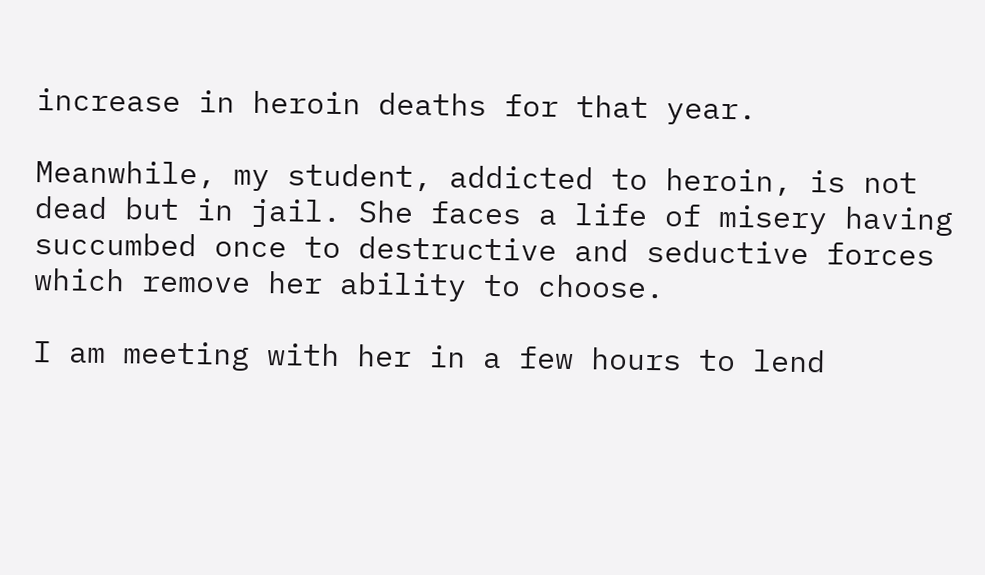increase in heroin deaths for that year.

Meanwhile, my student, addicted to heroin, is not dead but in jail. She faces a life of misery having succumbed once to destructive and seductive forces which remove her ability to choose.

I am meeting with her in a few hours to lend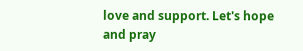love and support. Let's hope and pray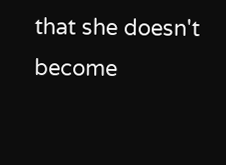that she doesn't become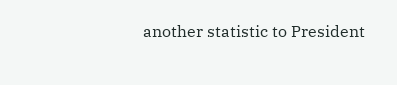another statistic to President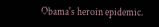Obama's heroin epidemic.